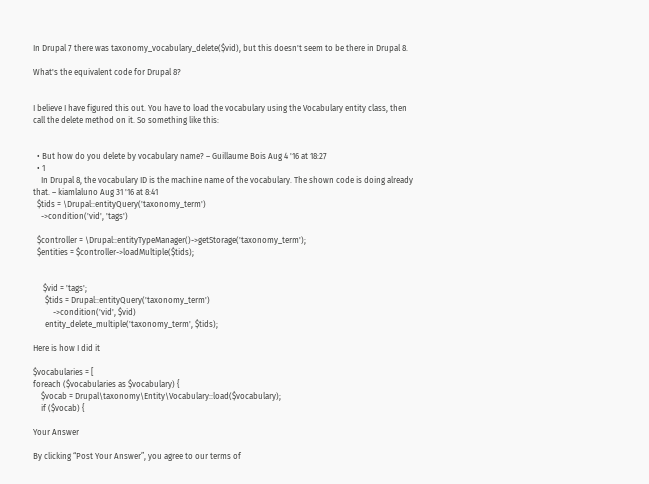In Drupal 7 there was taxonomy_vocabulary_delete($vid), but this doesn't seem to be there in Drupal 8.

What's the equivalent code for Drupal 8?


I believe I have figured this out. You have to load the vocabulary using the Vocabulary entity class, then call the delete method on it. So something like this:


  • But how do you delete by vocabulary name? – Guillaume Bois Aug 4 '16 at 18:27
  • 1
    In Drupal 8, the vocabulary ID is the machine name of the vocabulary. The shown code is doing already that. – kiamlaluno Aug 31 '16 at 8:41
  $tids = \Drupal::entityQuery('taxonomy_term')
    ->condition('vid', 'tags')

  $controller = \Drupal::entityTypeManager()->getStorage('taxonomy_term');
  $entities = $controller->loadMultiple($tids);


     $vid = 'tags';
      $tids = Drupal::entityQuery('taxonomy_term')
          ->condition('vid', $vid)
      entity_delete_multiple('taxonomy_term', $tids);

Here is how I did it

$vocabularies = [
foreach ($vocabularies as $vocabulary) {
    $vocab = Drupal\taxonomy\Entity\Vocabulary::load($vocabulary);
    if ($vocab) {

Your Answer

By clicking “Post Your Answer”, you agree to our terms of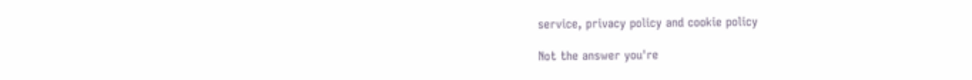service, privacy policy and cookie policy

Not the answer you're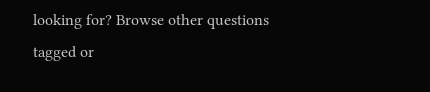looking for? Browse other questions tagged or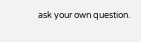ask your own question.